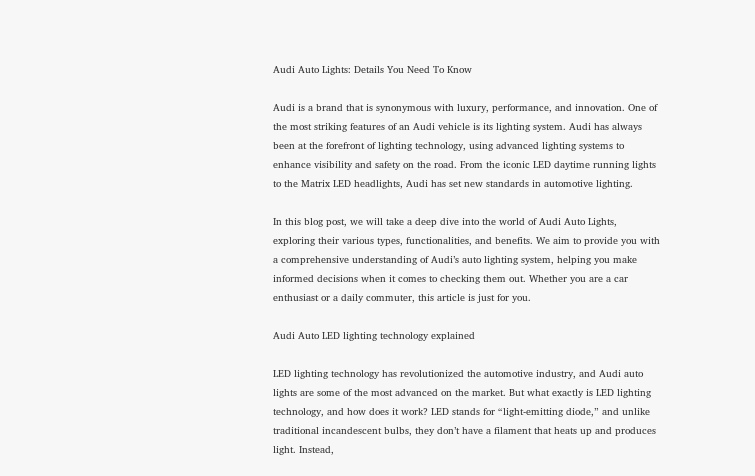Audi Auto Lights: Details You Need To Know

Audi is a brand that is synonymous with luxury, performance, and innovation. One of the most striking features of an Audi vehicle is its lighting system. Audi has always been at the forefront of lighting technology, using advanced lighting systems to enhance visibility and safety on the road. From the iconic LED daytime running lights to the Matrix LED headlights, Audi has set new standards in automotive lighting.

In this blog post, we will take a deep dive into the world of Audi Auto Lights, exploring their various types, functionalities, and benefits. We aim to provide you with a comprehensive understanding of Audi’s auto lighting system, helping you make informed decisions when it comes to checking them out. Whether you are a car enthusiast or a daily commuter, this article is just for you.

Audi Auto LED lighting technology explained

LED lighting technology has revolutionized the automotive industry, and Audi auto lights are some of the most advanced on the market. But what exactly is LED lighting technology, and how does it work? LED stands for “light-emitting diode,” and unlike traditional incandescent bulbs, they don’t have a filament that heats up and produces light. Instead,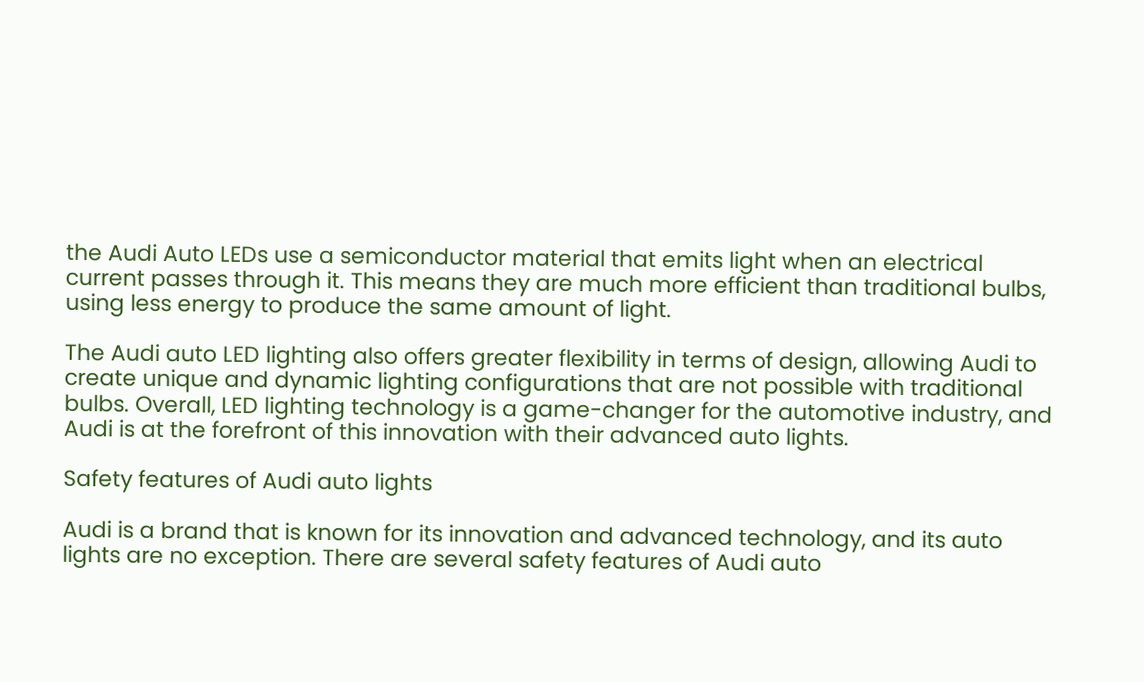the Audi Auto LEDs use a semiconductor material that emits light when an electrical current passes through it. This means they are much more efficient than traditional bulbs, using less energy to produce the same amount of light.

The Audi auto LED lighting also offers greater flexibility in terms of design, allowing Audi to create unique and dynamic lighting configurations that are not possible with traditional bulbs. Overall, LED lighting technology is a game-changer for the automotive industry, and Audi is at the forefront of this innovation with their advanced auto lights.

Safety features of Audi auto lights

Audi is a brand that is known for its innovation and advanced technology, and its auto lights are no exception. There are several safety features of Audi auto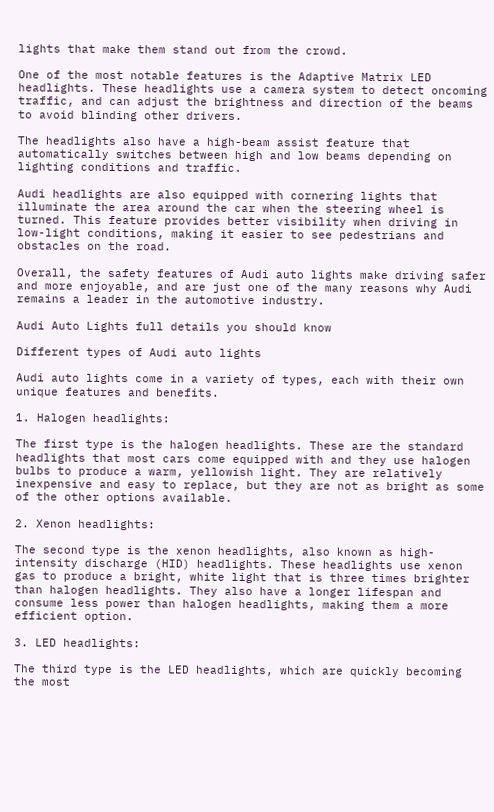lights that make them stand out from the crowd.

One of the most notable features is the Adaptive Matrix LED headlights. These headlights use a camera system to detect oncoming traffic, and can adjust the brightness and direction of the beams to avoid blinding other drivers.

The headlights also have a high-beam assist feature that automatically switches between high and low beams depending on lighting conditions and traffic.

Audi headlights are also equipped with cornering lights that illuminate the area around the car when the steering wheel is turned. This feature provides better visibility when driving in low-light conditions, making it easier to see pedestrians and obstacles on the road.

Overall, the safety features of Audi auto lights make driving safer and more enjoyable, and are just one of the many reasons why Audi remains a leader in the automotive industry.

Audi Auto Lights full details you should know

Different types of Audi auto lights

Audi auto lights come in a variety of types, each with their own unique features and benefits.

1. Halogen headlights:

The first type is the halogen headlights. These are the standard headlights that most cars come equipped with and they use halogen bulbs to produce a warm, yellowish light. They are relatively inexpensive and easy to replace, but they are not as bright as some of the other options available.

2. Xenon headlights:

The second type is the xenon headlights, also known as high-intensity discharge (HID) headlights. These headlights use xenon gas to produce a bright, white light that is three times brighter than halogen headlights. They also have a longer lifespan and consume less power than halogen headlights, making them a more efficient option.

3. LED headlights:

The third type is the LED headlights, which are quickly becoming the most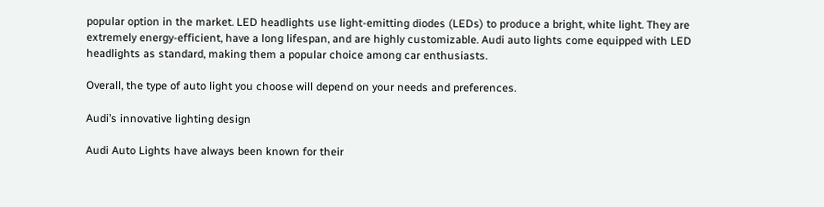popular option in the market. LED headlights use light-emitting diodes (LEDs) to produce a bright, white light. They are extremely energy-efficient, have a long lifespan, and are highly customizable. Audi auto lights come equipped with LED headlights as standard, making them a popular choice among car enthusiasts.

Overall, the type of auto light you choose will depend on your needs and preferences.

Audi’s innovative lighting design

Audi Auto Lights have always been known for their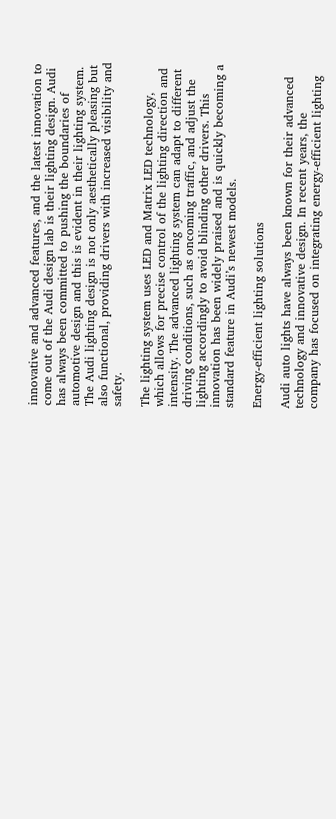innovative and advanced features, and the latest innovation to come out of the Audi design lab is their lighting design. Audi has always been committed to pushing the boundaries of automotive design and this is evident in their lighting system. The Audi lighting design is not only aesthetically pleasing but also functional, providing drivers with increased visibility and safety.

The lighting system uses LED and Matrix LED technology, which allows for precise control of the lighting direction and intensity. The advanced lighting system can adapt to different driving conditions, such as oncoming traffic, and adjust the lighting accordingly to avoid blinding other drivers. This innovation has been widely praised and is quickly becoming a standard feature in Audi’s newest models.

Energy-efficient lighting solutions

Audi auto lights have always been known for their advanced technology and innovative design. In recent years, the company has focused on integrating energy-efficient lighting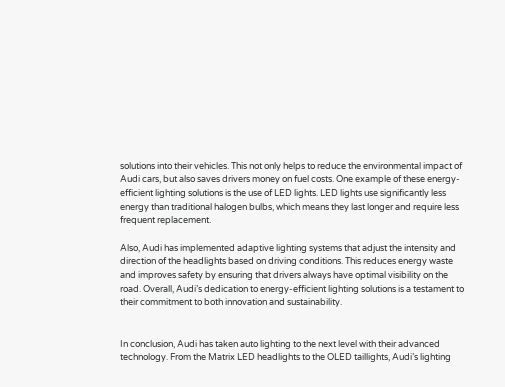solutions into their vehicles. This not only helps to reduce the environmental impact of Audi cars, but also saves drivers money on fuel costs. One example of these energy-efficient lighting solutions is the use of LED lights. LED lights use significantly less energy than traditional halogen bulbs, which means they last longer and require less frequent replacement.

Also, Audi has implemented adaptive lighting systems that adjust the intensity and direction of the headlights based on driving conditions. This reduces energy waste and improves safety by ensuring that drivers always have optimal visibility on the road. Overall, Audi’s dedication to energy-efficient lighting solutions is a testament to their commitment to both innovation and sustainability.


In conclusion, Audi has taken auto lighting to the next level with their advanced technology. From the Matrix LED headlights to the OLED taillights, Audi’s lighting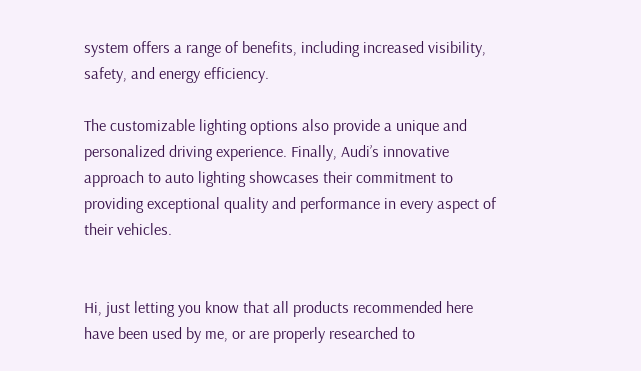system offers a range of benefits, including increased visibility, safety, and energy efficiency.

The customizable lighting options also provide a unique and personalized driving experience. Finally, Audi’s innovative approach to auto lighting showcases their commitment to providing exceptional quality and performance in every aspect of their vehicles.


Hi, just letting you know that all products recommended here have been used by me, or are properly researched to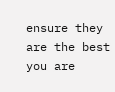ensure they are the best you are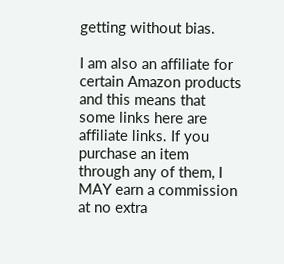getting without bias.

I am also an affiliate for certain Amazon products and this means that some links here are affiliate links. If you purchase an item through any of them, I MAY earn a commission at no extra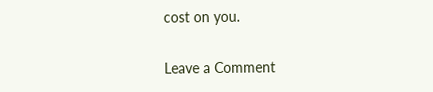cost on you.

Leave a Comment